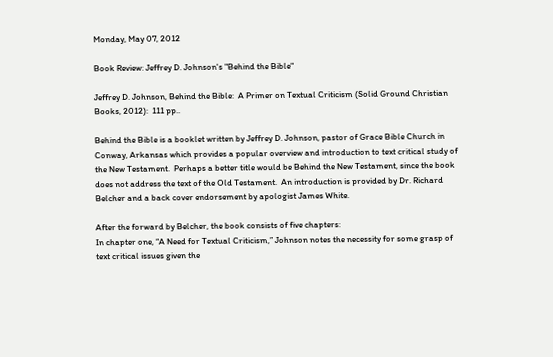Monday, May 07, 2012

Book Review: Jeffrey D. Johnson's "Behind the Bible"

Jeffrey D. Johnson, Behind the Bible:  A Primer on Textual Criticism (Solid Ground Christian Books, 2012):  111 pp..

Behind the Bible is a booklet written by Jeffrey D. Johnson, pastor of Grace Bible Church in Conway, Arkansas which provides a popular overview and introduction to text critical study of the New Testament.  Perhaps a better title would be Behind the New Testament, since the book does not address the text of the Old Testament.  An introduction is provided by Dr. Richard Belcher and a back cover endorsement by apologist James White.

After the forward by Belcher, the book consists of five chapters:
In chapter one, “A Need for Textual Criticism,” Johnson notes the necessity for some grasp of text critical issues given the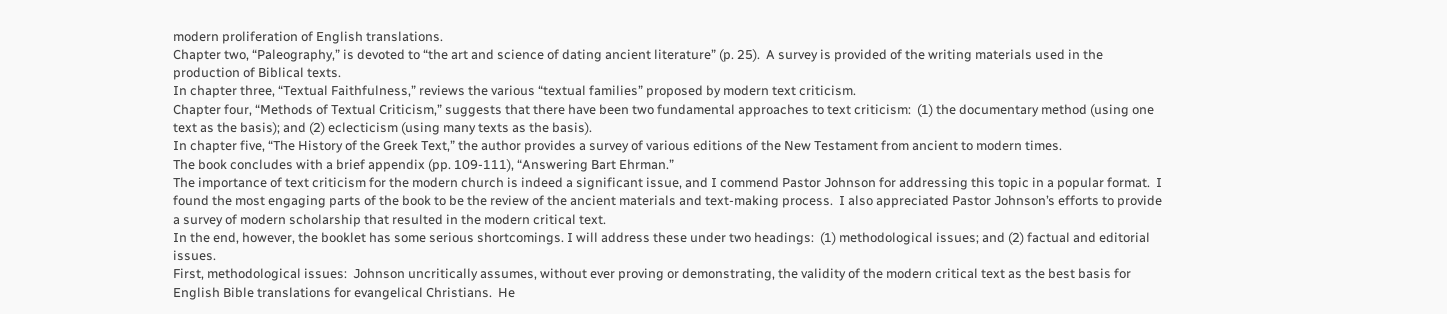modern proliferation of English translations.
Chapter two, “Paleography,” is devoted to “the art and science of dating ancient literature” (p. 25).  A survey is provided of the writing materials used in the production of Biblical texts.
In chapter three, “Textual Faithfulness,” reviews the various “textual families” proposed by modern text criticism.
Chapter four, “Methods of Textual Criticism,” suggests that there have been two fundamental approaches to text criticism:  (1) the documentary method (using one text as the basis); and (2) eclecticism (using many texts as the basis).
In chapter five, “The History of the Greek Text,” the author provides a survey of various editions of the New Testament from ancient to modern times.
The book concludes with a brief appendix (pp. 109-111), “Answering Bart Ehrman.”
The importance of text criticism for the modern church is indeed a significant issue, and I commend Pastor Johnson for addressing this topic in a popular format.  I found the most engaging parts of the book to be the review of the ancient materials and text-making process.  I also appreciated Pastor Johnson’s efforts to provide a survey of modern scholarship that resulted in the modern critical text.
In the end, however, the booklet has some serious shortcomings. I will address these under two headings:  (1) methodological issues; and (2) factual and editorial issues.
First, methodological issues:  Johnson uncritically assumes, without ever proving or demonstrating, the validity of the modern critical text as the best basis for English Bible translations for evangelical Christians.  He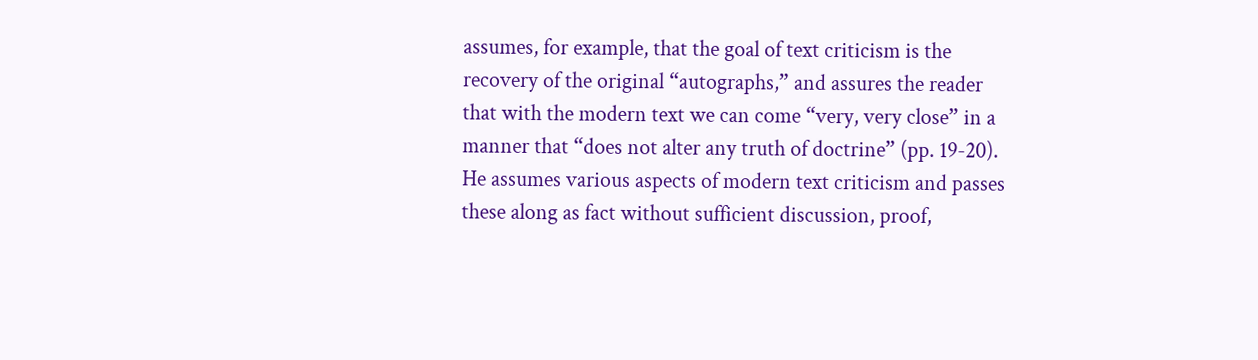assumes, for example, that the goal of text criticism is the recovery of the original “autographs,” and assures the reader that with the modern text we can come “very, very close” in a manner that “does not alter any truth of doctrine” (pp. 19-20).  He assumes various aspects of modern text criticism and passes these along as fact without sufficient discussion, proof,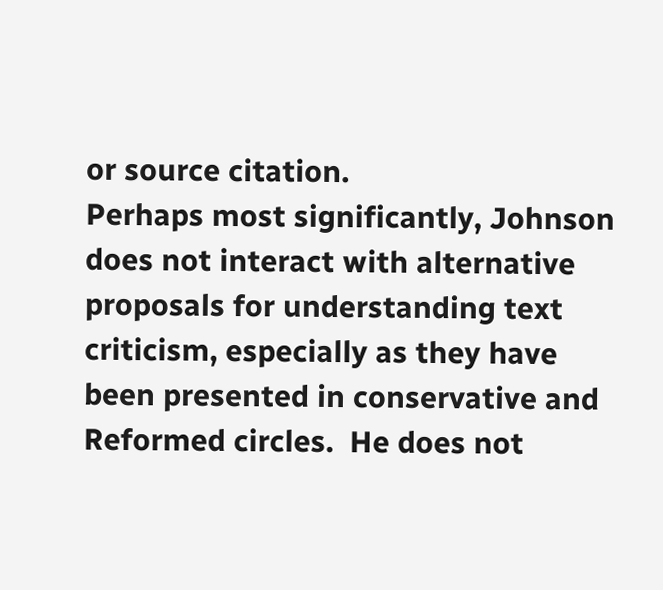or source citation.
Perhaps most significantly, Johnson does not interact with alternative proposals for understanding text criticism, especially as they have been presented in conservative and Reformed circles.  He does not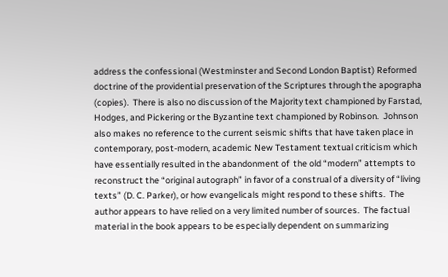address the confessional (Westminster and Second London Baptist) Reformed doctrine of the providential preservation of the Scriptures through the apographa (copies).  There is also no discussion of the Majority text championed by Farstad, Hodges, and Pickering or the Byzantine text championed by Robinson.  Johnson also makes no reference to the current seismic shifts that have taken place in contemporary, post-modern, academic New Testament textual criticism which have essentially resulted in the abandonment of  the old “modern” attempts to reconstruct the “original autograph” in favor of a construal of a diversity of “living texts” (D. C. Parker), or how evangelicals might respond to these shifts.  The author appears to have relied on a very limited number of sources.  The factual material in the book appears to be especially dependent on summarizing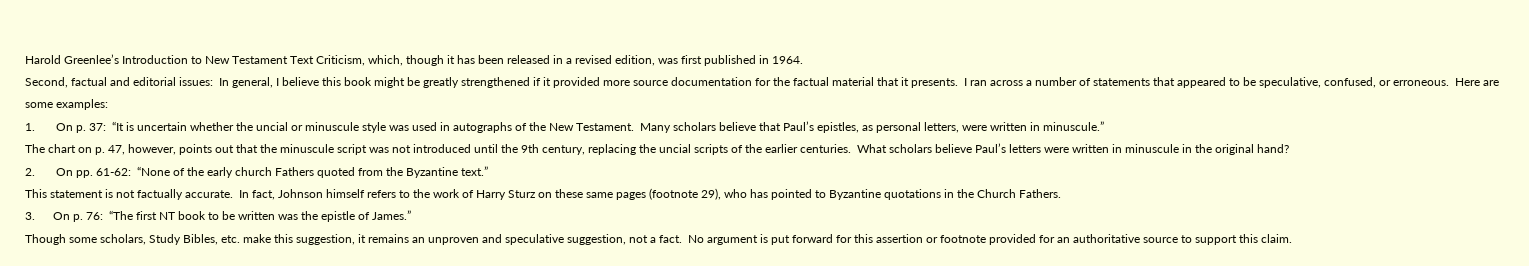Harold Greenlee’s Introduction to New Testament Text Criticism, which, though it has been released in a revised edition, was first published in 1964.
Second, factual and editorial issues:  In general, I believe this book might be greatly strengthened if it provided more source documentation for the factual material that it presents.  I ran across a number of statements that appeared to be speculative, confused, or erroneous.  Here are some examples:
1.       On p. 37:  “It is uncertain whether the uncial or minuscule style was used in autographs of the New Testament.  Many scholars believe that Paul’s epistles, as personal letters, were written in minuscule.”
The chart on p. 47, however, points out that the minuscule script was not introduced until the 9th century, replacing the uncial scripts of the earlier centuries.  What scholars believe Paul’s letters were written in minuscule in the original hand?
2.       On pp. 61-62:  “None of the early church Fathers quoted from the Byzantine text.”
This statement is not factually accurate.  In fact, Johnson himself refers to the work of Harry Sturz on these same pages (footnote 29), who has pointed to Byzantine quotations in the Church Fathers.
3.      On p. 76:  “The first NT book to be written was the epistle of James.”
Though some scholars, Study Bibles, etc. make this suggestion, it remains an unproven and speculative suggestion, not a fact.  No argument is put forward for this assertion or footnote provided for an authoritative source to support this claim.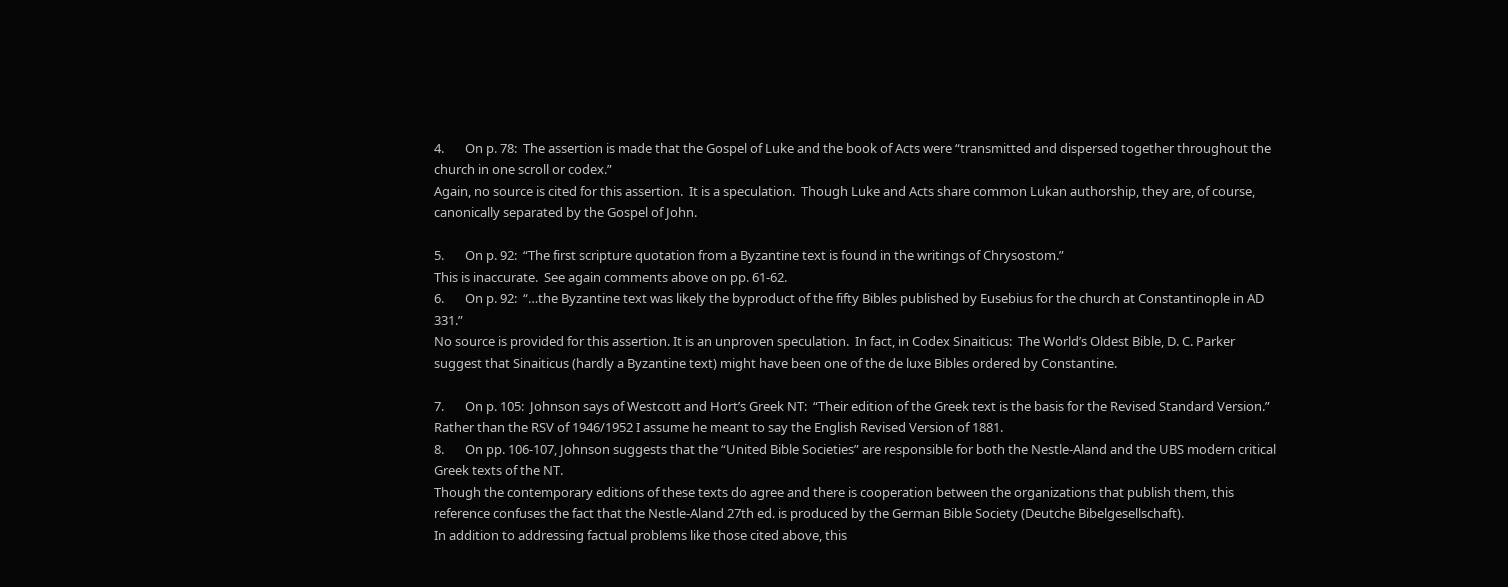4.       On p. 78:  The assertion is made that the Gospel of Luke and the book of Acts were “transmitted and dispersed together throughout the church in one scroll or codex.”
Again, no source is cited for this assertion.  It is a speculation.  Though Luke and Acts share common Lukan authorship, they are, of course, canonically separated by the Gospel of John.

5.       On p. 92:  “The first scripture quotation from a Byzantine text is found in the writings of Chrysostom.”
This is inaccurate.  See again comments above on pp. 61-62.
6.       On p. 92:  “…the Byzantine text was likely the byproduct of the fifty Bibles published by Eusebius for the church at Constantinople in AD 331.”
No source is provided for this assertion. It is an unproven speculation.  In fact, in Codex Sinaiticus:  The World’s Oldest Bible, D. C. Parker suggest that Sinaiticus (hardly a Byzantine text) might have been one of the de luxe Bibles ordered by Constantine.

7.       On p. 105:  Johnson says of Westcott and Hort’s Greek NT:  “Their edition of the Greek text is the basis for the Revised Standard Version.”
Rather than the RSV of 1946/1952 I assume he meant to say the English Revised Version of 1881.
8.       On pp. 106-107, Johnson suggests that the “United Bible Societies” are responsible for both the Nestle-Aland and the UBS modern critical Greek texts of the NT.
Though the contemporary editions of these texts do agree and there is cooperation between the organizations that publish them, this reference confuses the fact that the Nestle-Aland 27th ed. is produced by the German Bible Society (Deutche Bibelgesellschaft).
In addition to addressing factual problems like those cited above, this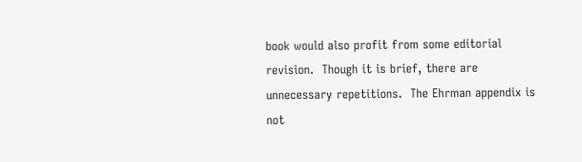book would also profit from some editorial revision.  Though it is brief, there are unnecessary repetitions.  The Ehrman appendix is not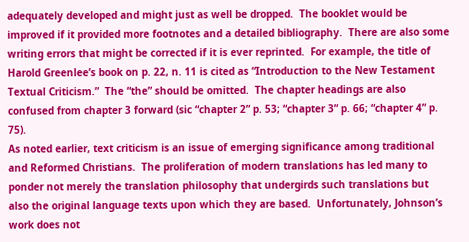adequately developed and might just as well be dropped.  The booklet would be improved if it provided more footnotes and a detailed bibliography.  There are also some writing errors that might be corrected if it is ever reprinted.  For example, the title of Harold Greenlee’s book on p. 22, n. 11 is cited as “Introduction to the New Testament Textual Criticism.”  The “the” should be omitted.  The chapter headings are also confused from chapter 3 forward (sic “chapter 2” p. 53; “chapter 3” p. 66; “chapter 4” p. 75).
As noted earlier, text criticism is an issue of emerging significance among traditional and Reformed Christians.  The proliferation of modern translations has led many to ponder not merely the translation philosophy that undergirds such translations but also the original language texts upon which they are based.  Unfortunately, Johnson’s work does not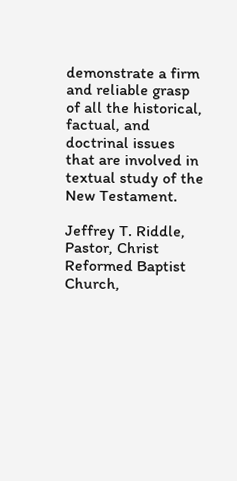demonstrate a firm and reliable grasp of all the historical, factual, and doctrinal issues that are involved in textual study of the New Testament.

Jeffrey T. Riddle, Pastor, Christ Reformed Baptist Church,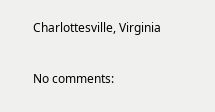Charlottesville, Virginia

No comments: